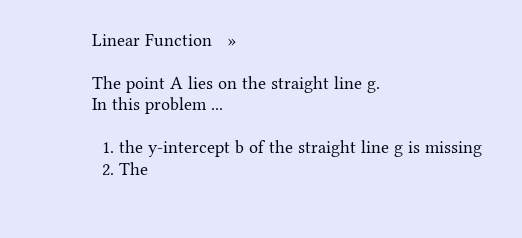Linear Function   »

The point A lies on the straight line g.
In this problem ...

  1. the y-intercept b of the straight line g is missing
  2. The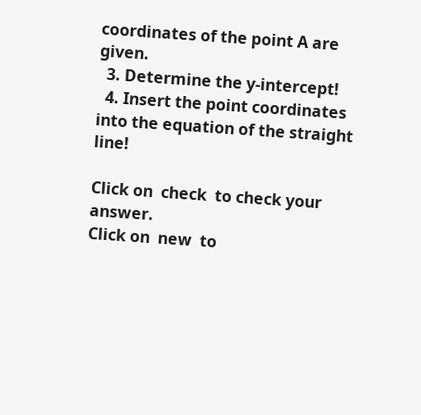coordinates of the point A are given.
  3. Determine the y-intercept!
  4. Insert the point coordinates into the equation of the straight line!

Click on  check  to check your answer.
Click on  new  to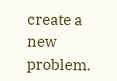create a new problem.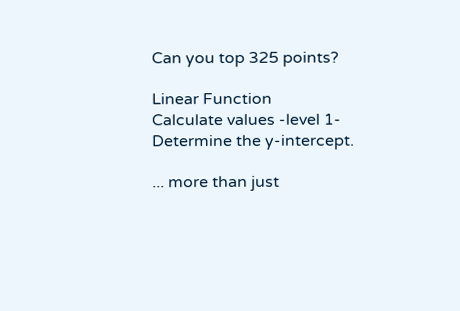Can you top 325 points?

Linear Function
Calculate values -level 1-
Determine the y-intercept.

... more than just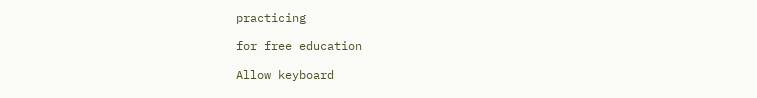practicing

for free education

Allow keyboard